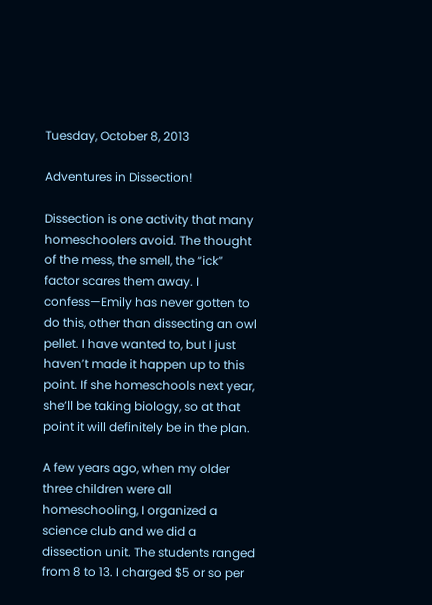Tuesday, October 8, 2013

Adventures in Dissection!

Dissection is one activity that many homeschoolers avoid. The thought of the mess, the smell, the “ick” factor scares them away. I confess—Emily has never gotten to do this, other than dissecting an owl pellet. I have wanted to, but I just haven’t made it happen up to this point. If she homeschools next year, she’ll be taking biology, so at that point it will definitely be in the plan.

A few years ago, when my older three children were all homeschooling, I organized a science club and we did a dissection unit. The students ranged from 8 to 13. I charged $5 or so per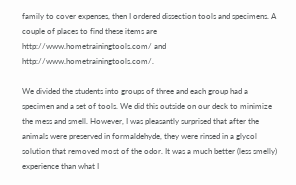family to cover expenses, then I ordered dissection tools and specimens. A couple of places to find these items are http://www.hometrainingtools.com/ and http://www.hometrainingtools.com/.

We divided the students into groups of three and each group had a specimen and a set of tools. We did this outside on our deck to minimize the mess and smell. However, I was pleasantly surprised that after the animals were preserved in formaldehyde, they were rinsed in a glycol solution that removed most of the odor. It was a much better (less smelly) experience than what I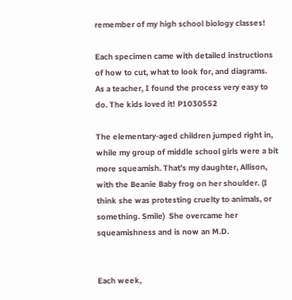remember of my high school biology classes!

Each specimen came with detailed instructions of how to cut, what to look for, and diagrams. As a teacher, I found the process very easy to do. The kids loved it! P1030552

The elementary-aged children jumped right in, while my group of middle school girls were a bit more squeamish. That’s my daughter, Allison, with the Beanie Baby frog on her shoulder. (I think she was protesting cruelty to animals, or something. Smile)  She overcame her squeamishness and is now an M.D.


Each week,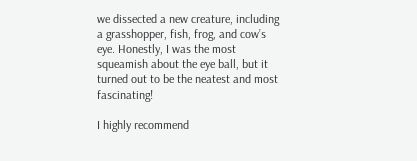we dissected a new creature, including a grasshopper, fish, frog, and cow’s eye. Honestly, I was the most squeamish about the eye ball, but it turned out to be the neatest and most fascinating!

I highly recommend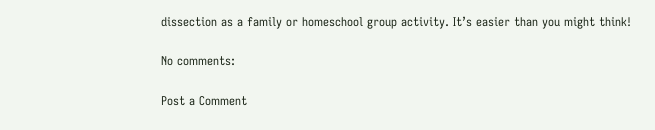dissection as a family or homeschool group activity. It’s easier than you might think!

No comments:

Post a Comment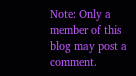Note: Only a member of this blog may post a comment.